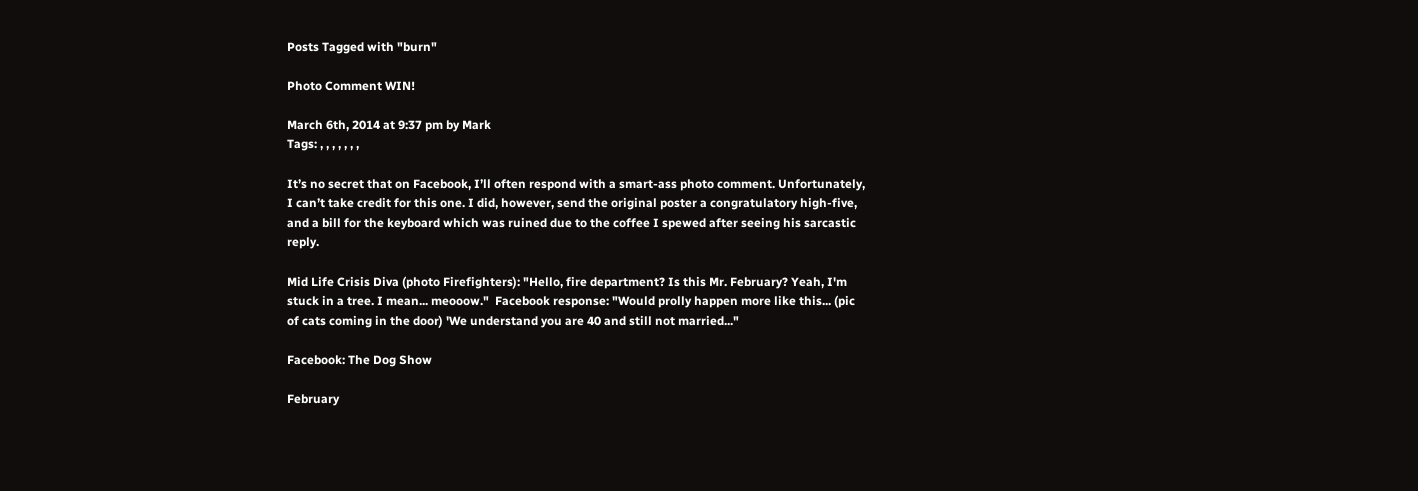Posts Tagged with "burn"

Photo Comment WIN!

March 6th, 2014 at 9:37 pm by Mark
Tags: , , , , , , ,

It’s no secret that on Facebook, I’ll often respond with a smart-ass photo comment. Unfortunately, I can’t take credit for this one. I did, however, send the original poster a congratulatory high-five, and a bill for the keyboard which was ruined due to the coffee I spewed after seeing his sarcastic reply.

Mid Life Crisis Diva (photo Firefighters): "Hello, fire department? Is this Mr. February? Yeah, I'm stuck in a tree. I mean... meooow."  Facebook response: "Would prolly happen more like this... (pic of cats coming in the door) 'We understand you are 40 and still not married..."

Facebook: The Dog Show

February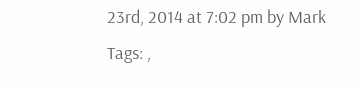23rd, 2014 at 7:02 pm by Mark
Tags: ,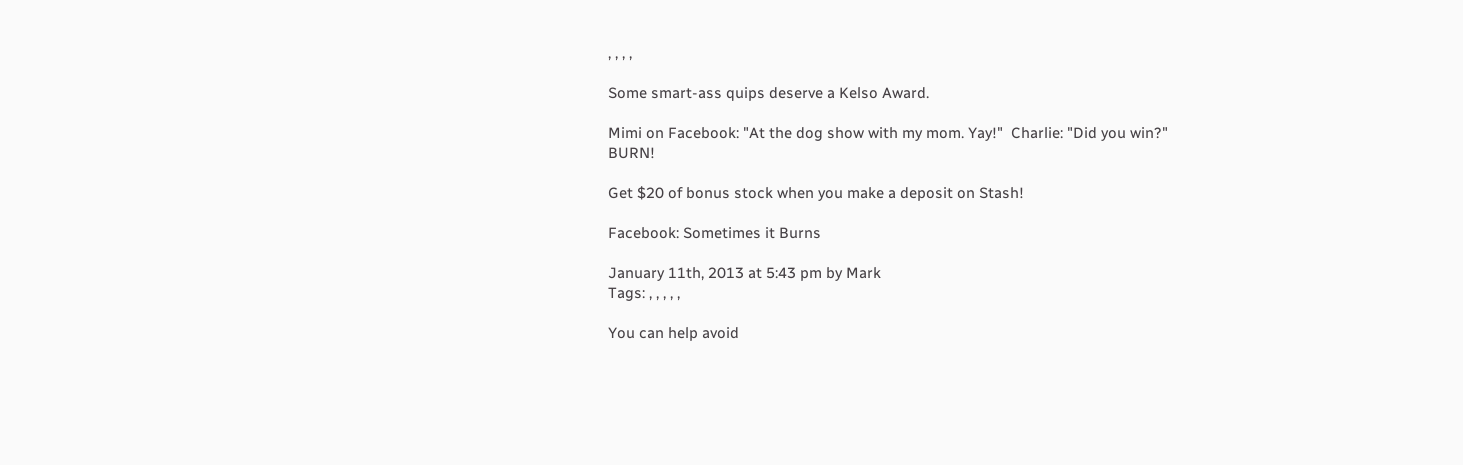, , , ,

Some smart-ass quips deserve a Kelso Award.

Mimi on Facebook: "At the dog show with my mom. Yay!"  Charlie: "Did you win?" BURN!

Get $20 of bonus stock when you make a deposit on Stash!

Facebook: Sometimes it Burns

January 11th, 2013 at 5:43 pm by Mark
Tags: , , , , ,

You can help avoid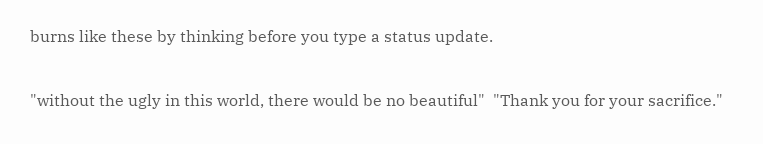burns like these by thinking before you type a status update.

"without the ugly in this world, there would be no beautiful"  "Thank you for your sacrifice."